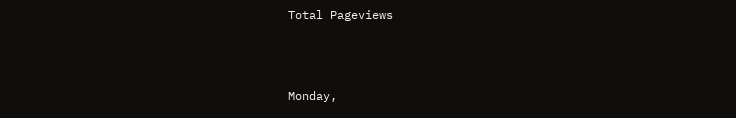Total Pageviews



Monday,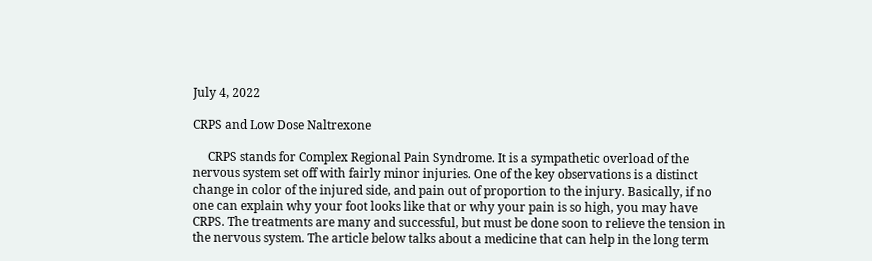July 4, 2022

CRPS and Low Dose Naltrexone

     CRPS stands for Complex Regional Pain Syndrome. It is a sympathetic overload of the nervous system set off with fairly minor injuries. One of the key observations is a distinct change in color of the injured side, and pain out of proportion to the injury. Basically, if no one can explain why your foot looks like that or why your pain is so high, you may have CRPS. The treatments are many and successful, but must be done soon to relieve the tension in the nervous system. The article below talks about a medicine that can help in the long term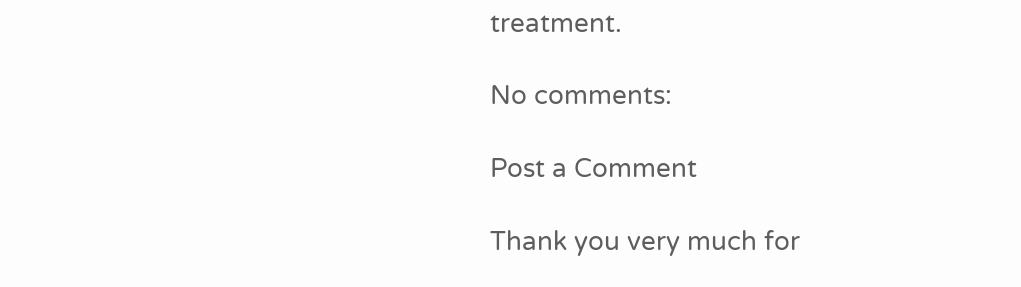treatment.

No comments:

Post a Comment

Thank you very much for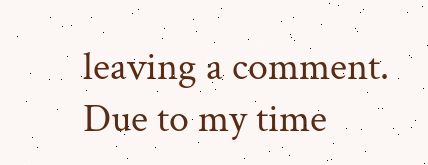leaving a comment. Due to my time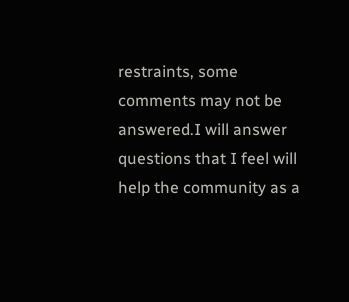restraints, some comments may not be answered.I will answer questions that I feel will help the community as a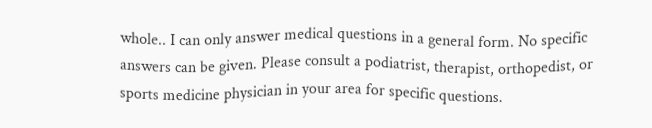whole.. I can only answer medical questions in a general form. No specific answers can be given. Please consult a podiatrist, therapist, orthopedist, or sports medicine physician in your area for specific questions.